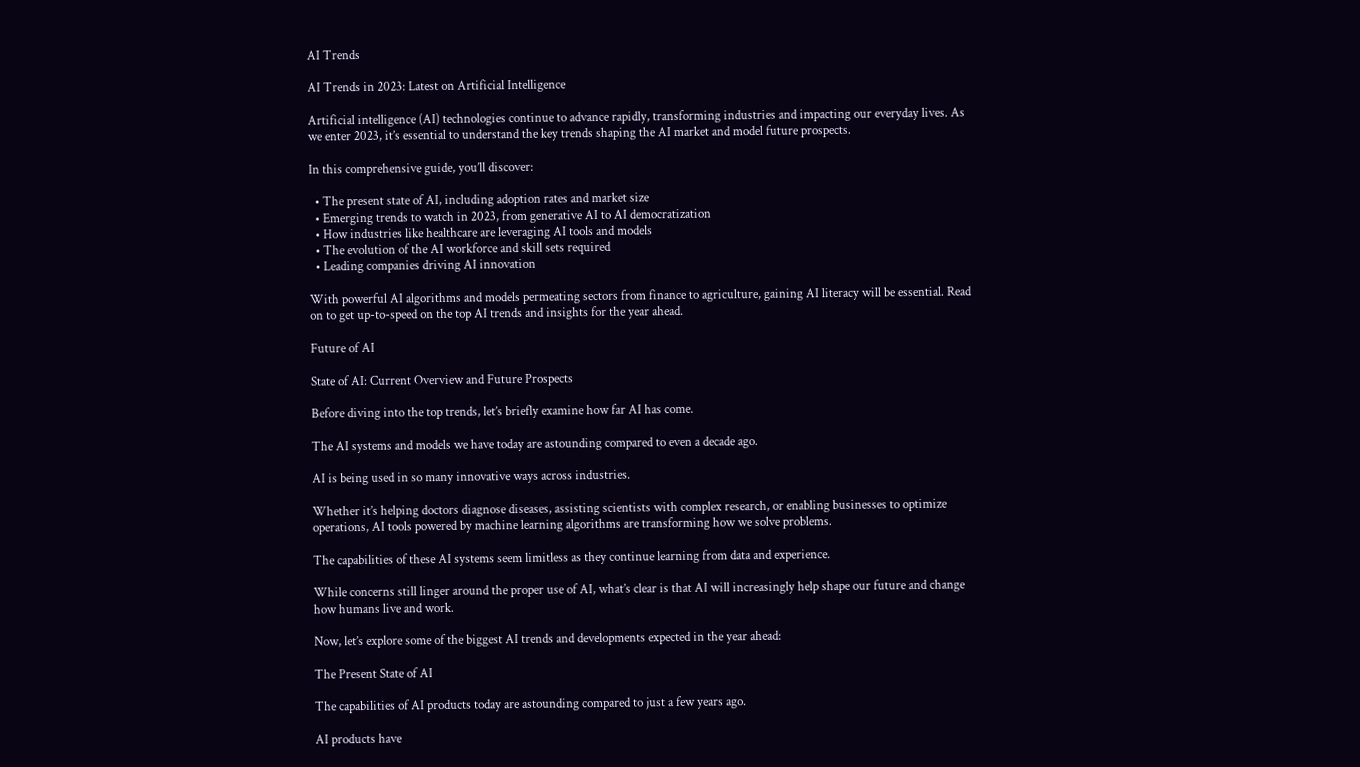AI Trends

AI Trends in 2023: Latest on Artificial Intelligence

Artificial intelligence (AI) technologies continue to advance rapidly, transforming industries and impacting our everyday lives. As we enter 2023, it’s essential to understand the key trends shaping the AI market and model future prospects.

In this comprehensive guide, you’ll discover:

  • The present state of AI, including adoption rates and market size
  • Emerging trends to watch in 2023, from generative AI to AI democratization
  • How industries like healthcare are leveraging AI tools and models
  • The evolution of the AI workforce and skill sets required
  • Leading companies driving AI innovation

With powerful AI algorithms and models permeating sectors from finance to agriculture, gaining AI literacy will be essential. Read on to get up-to-speed on the top AI trends and insights for the year ahead.

Future of AI

State of AI: Current Overview and Future Prospects

Before diving into the top trends, let’s briefly examine how far AI has come.

The AI systems and models we have today are astounding compared to even a decade ago.

AI is being used in so many innovative ways across industries.

Whether it’s helping doctors diagnose diseases, assisting scientists with complex research, or enabling businesses to optimize operations, AI tools powered by machine learning algorithms are transforming how we solve problems.

The capabilities of these AI systems seem limitless as they continue learning from data and experience.

While concerns still linger around the proper use of AI, what’s clear is that AI will increasingly help shape our future and change how humans live and work.

Now, let’s explore some of the biggest AI trends and developments expected in the year ahead:

The Present State of AI

The capabilities of AI products today are astounding compared to just a few years ago.

AI products have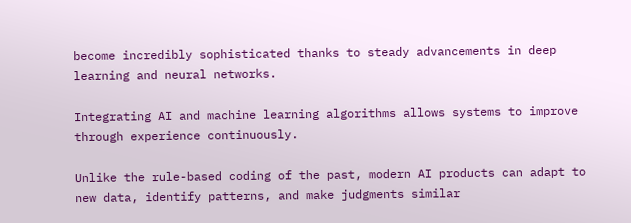become incredibly sophisticated thanks to steady advancements in deep learning and neural networks.

Integrating AI and machine learning algorithms allows systems to improve through experience continuously.

Unlike the rule-based coding of the past, modern AI products can adapt to new data, identify patterns, and make judgments similar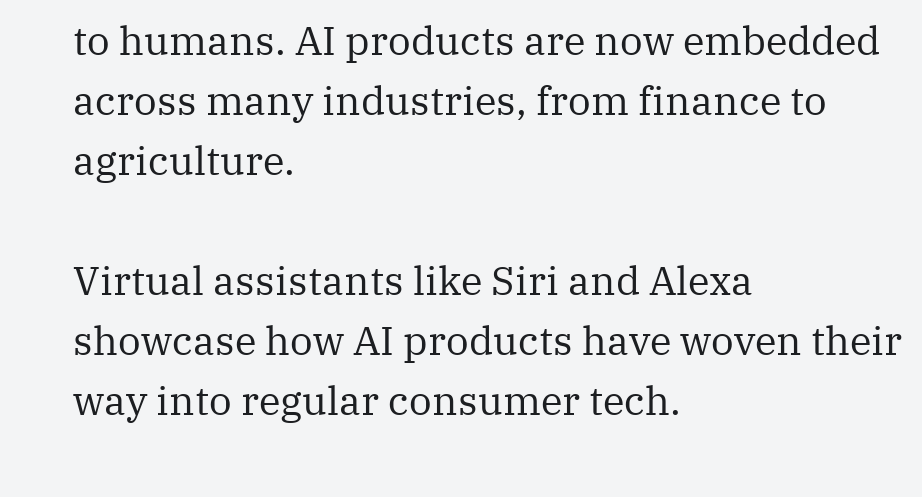to humans. AI products are now embedded across many industries, from finance to agriculture.

Virtual assistants like Siri and Alexa showcase how AI products have woven their way into regular consumer tech.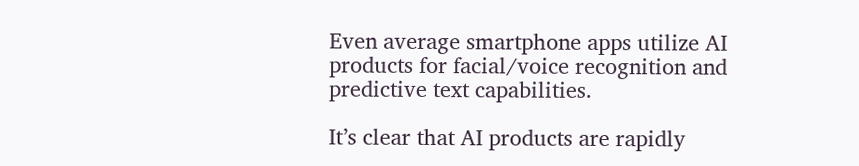Even average smartphone apps utilize AI products for facial/voice recognition and predictive text capabilities.

It’s clear that AI products are rapidly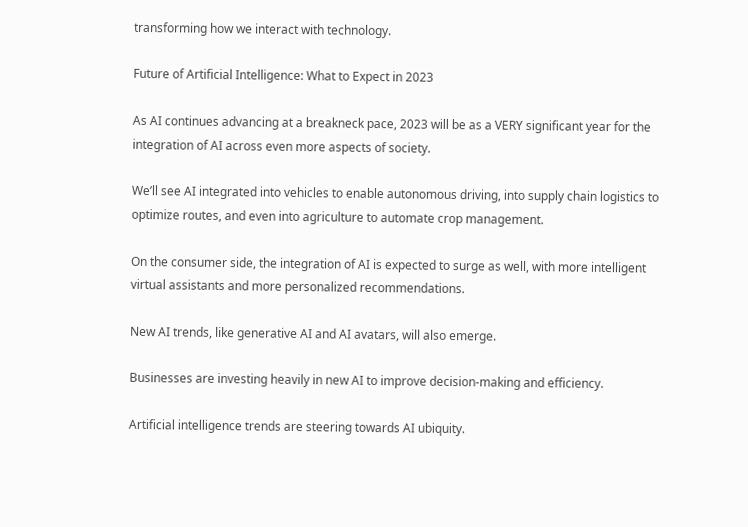transforming how we interact with technology.

Future of Artificial Intelligence: What to Expect in 2023

As AI continues advancing at a breakneck pace, 2023 will be as a VERY significant year for the integration of AI across even more aspects of society.

We’ll see AI integrated into vehicles to enable autonomous driving, into supply chain logistics to optimize routes, and even into agriculture to automate crop management.

On the consumer side, the integration of AI is expected to surge as well, with more intelligent virtual assistants and more personalized recommendations.

New AI trends, like generative AI and AI avatars, will also emerge.

Businesses are investing heavily in new AI to improve decision-making and efficiency.

Artificial intelligence trends are steering towards AI ubiquity.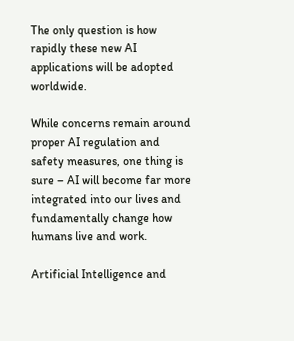The only question is how rapidly these new AI applications will be adopted worldwide.

While concerns remain around proper AI regulation and safety measures, one thing is sure – AI will become far more integrated into our lives and fundamentally change how humans live and work.

Artificial Intelligence and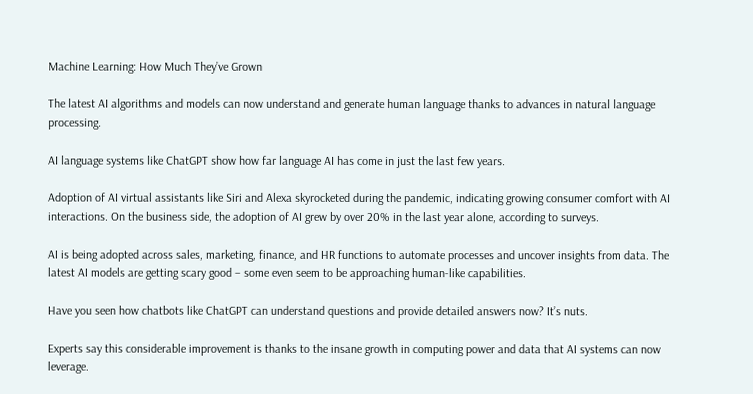Machine Learning: How Much They’ve Grown

The latest AI algorithms and models can now understand and generate human language thanks to advances in natural language processing.

AI language systems like ChatGPT show how far language AI has come in just the last few years.

Adoption of AI virtual assistants like Siri and Alexa skyrocketed during the pandemic, indicating growing consumer comfort with AI interactions. On the business side, the adoption of AI grew by over 20% in the last year alone, according to surveys.

AI is being adopted across sales, marketing, finance, and HR functions to automate processes and uncover insights from data. The latest AI models are getting scary good – some even seem to be approaching human-like capabilities.

Have you seen how chatbots like ChatGPT can understand questions and provide detailed answers now? It’s nuts.

Experts say this considerable improvement is thanks to the insane growth in computing power and data that AI systems can now leverage.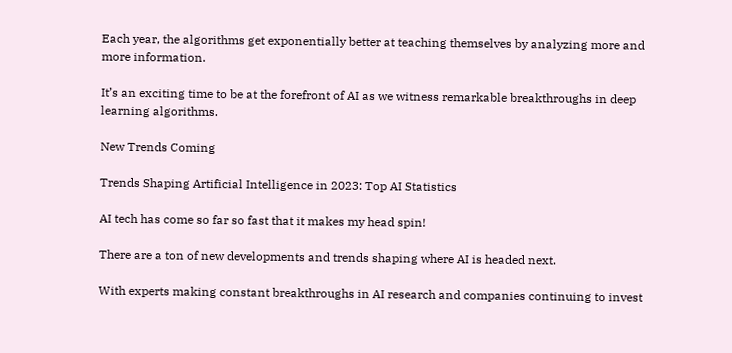Each year, the algorithms get exponentially better at teaching themselves by analyzing more and more information.

It’s an exciting time to be at the forefront of AI as we witness remarkable breakthroughs in deep learning algorithms.

New Trends Coming

Trends Shaping Artificial Intelligence in 2023: Top AI Statistics

AI tech has come so far so fast that it makes my head spin!

There are a ton of new developments and trends shaping where AI is headed next.

With experts making constant breakthroughs in AI research and companies continuing to invest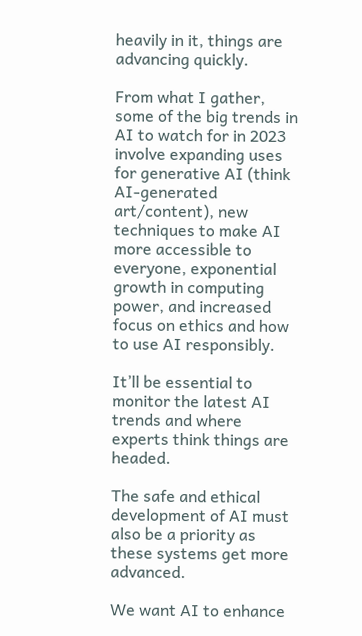heavily in it, things are advancing quickly.

From what I gather, some of the big trends in AI to watch for in 2023 involve expanding uses for generative AI (think AI-generated art/content), new techniques to make AI more accessible to everyone, exponential growth in computing power, and increased focus on ethics and how to use AI responsibly.

It’ll be essential to monitor the latest AI trends and where experts think things are headed.

The safe and ethical development of AI must also be a priority as these systems get more advanced.

We want AI to enhance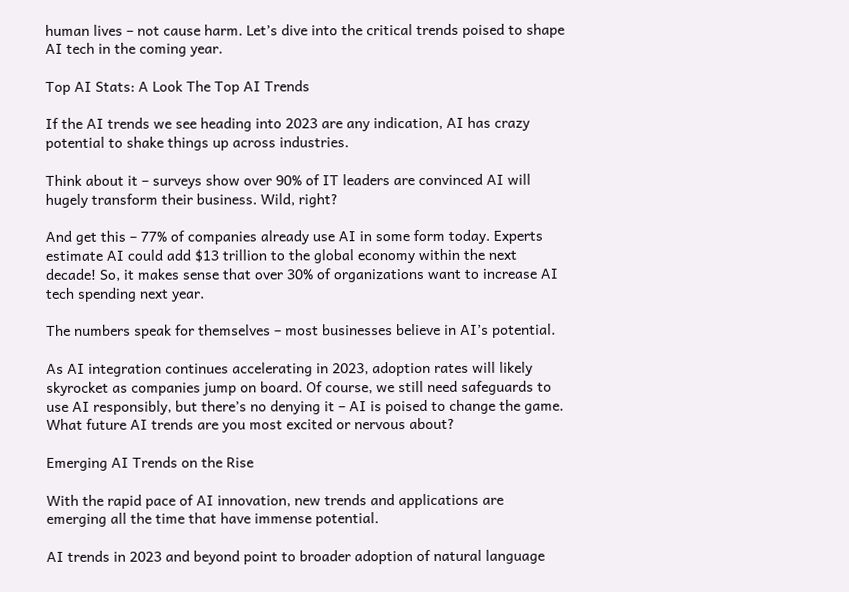human lives – not cause harm. Let’s dive into the critical trends poised to shape AI tech in the coming year.

Top AI Stats: A Look The Top AI Trends

If the AI trends we see heading into 2023 are any indication, AI has crazy potential to shake things up across industries.

Think about it – surveys show over 90% of IT leaders are convinced AI will hugely transform their business. Wild, right?

And get this – 77% of companies already use AI in some form today. Experts estimate AI could add $13 trillion to the global economy within the next decade! So, it makes sense that over 30% of organizations want to increase AI tech spending next year.

The numbers speak for themselves – most businesses believe in AI’s potential.

As AI integration continues accelerating in 2023, adoption rates will likely skyrocket as companies jump on board. Of course, we still need safeguards to use AI responsibly, but there’s no denying it – AI is poised to change the game. What future AI trends are you most excited or nervous about?

Emerging AI Trends on the Rise

With the rapid pace of AI innovation, new trends and applications are emerging all the time that have immense potential.

AI trends in 2023 and beyond point to broader adoption of natural language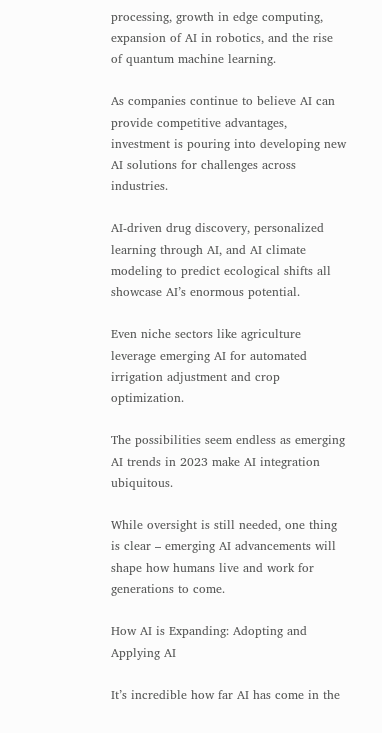processing, growth in edge computing, expansion of AI in robotics, and the rise of quantum machine learning.

As companies continue to believe AI can provide competitive advantages, investment is pouring into developing new AI solutions for challenges across industries.

AI-driven drug discovery, personalized learning through AI, and AI climate modeling to predict ecological shifts all showcase AI’s enormous potential.

Even niche sectors like agriculture leverage emerging AI for automated irrigation adjustment and crop optimization.

The possibilities seem endless as emerging AI trends in 2023 make AI integration ubiquitous.

While oversight is still needed, one thing is clear – emerging AI advancements will shape how humans live and work for generations to come.

How AI is Expanding: Adopting and Applying AI

It’s incredible how far AI has come in the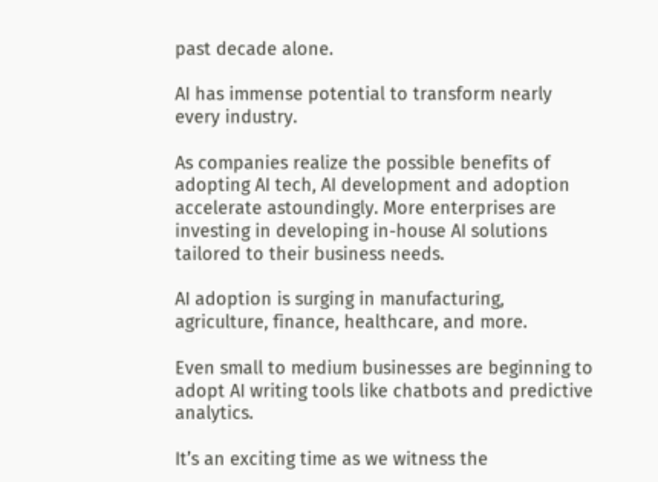past decade alone.

AI has immense potential to transform nearly every industry.

As companies realize the possible benefits of adopting AI tech, AI development and adoption accelerate astoundingly. More enterprises are investing in developing in-house AI solutions tailored to their business needs.

AI adoption is surging in manufacturing, agriculture, finance, healthcare, and more.

Even small to medium businesses are beginning to adopt AI writing tools like chatbots and predictive analytics.

It’s an exciting time as we witness the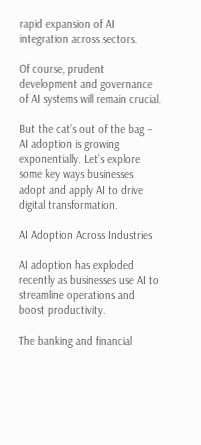rapid expansion of AI integration across sectors.

Of course, prudent development and governance of AI systems will remain crucial.

But the cat’s out of the bag – AI adoption is growing exponentially. Let’s explore some key ways businesses adopt and apply AI to drive digital transformation.

AI Adoption Across Industries

AI adoption has exploded recently as businesses use AI to streamline operations and boost productivity.

The banking and financial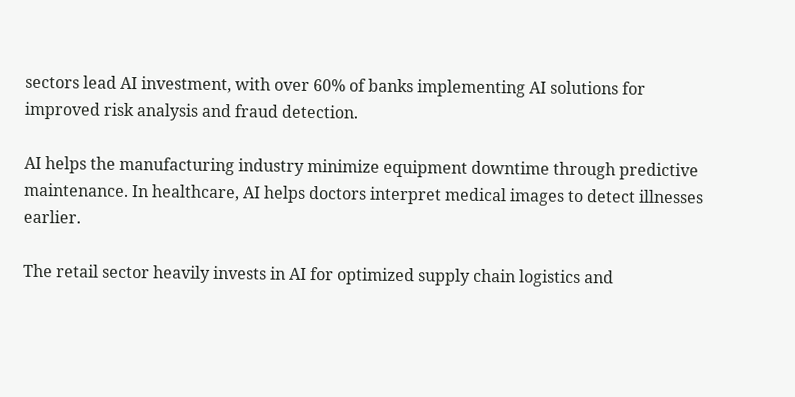sectors lead AI investment, with over 60% of banks implementing AI solutions for improved risk analysis and fraud detection.

AI helps the manufacturing industry minimize equipment downtime through predictive maintenance. In healthcare, AI helps doctors interpret medical images to detect illnesses earlier.

The retail sector heavily invests in AI for optimized supply chain logistics and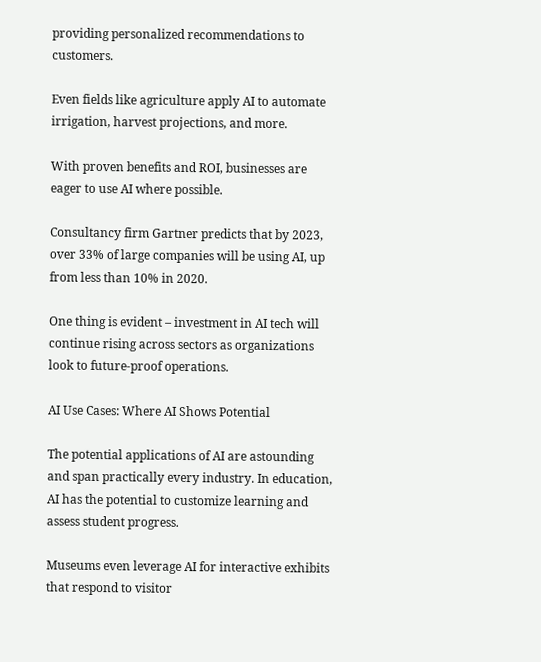providing personalized recommendations to customers.

Even fields like agriculture apply AI to automate irrigation, harvest projections, and more.

With proven benefits and ROI, businesses are eager to use AI where possible.

Consultancy firm Gartner predicts that by 2023, over 33% of large companies will be using AI, up from less than 10% in 2020.

One thing is evident – investment in AI tech will continue rising across sectors as organizations look to future-proof operations.

AI Use Cases: Where AI Shows Potential

The potential applications of AI are astounding and span practically every industry. In education, AI has the potential to customize learning and assess student progress.

Museums even leverage AI for interactive exhibits that respond to visitor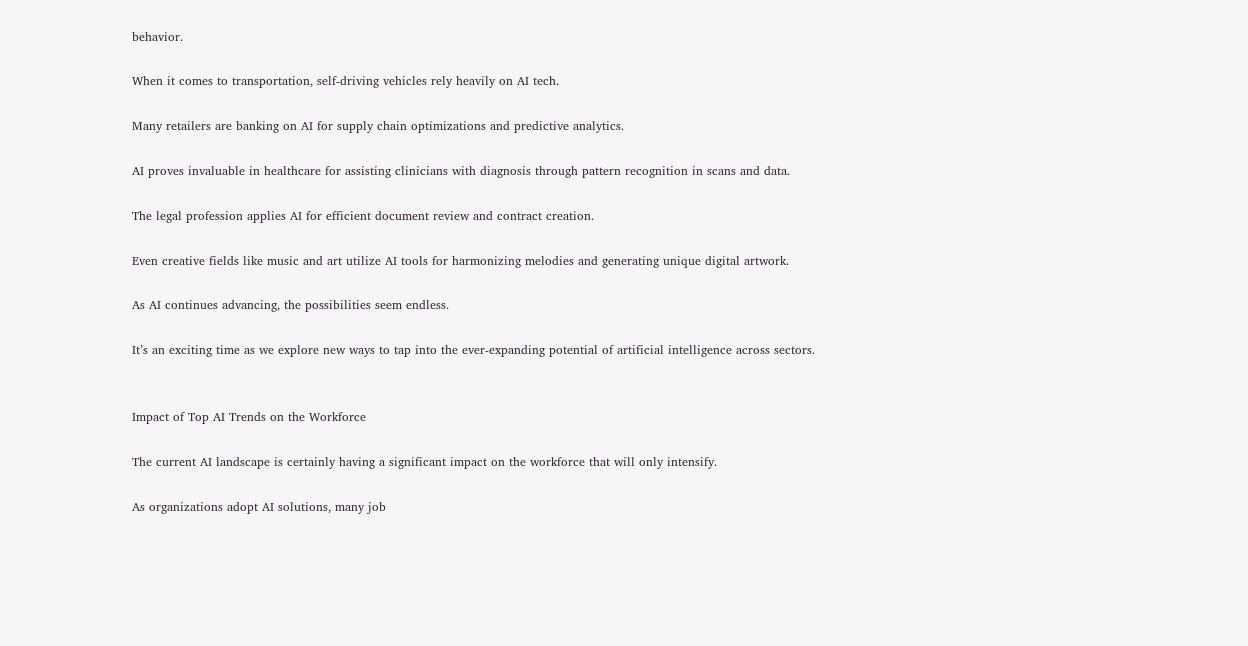behavior.

When it comes to transportation, self-driving vehicles rely heavily on AI tech.

Many retailers are banking on AI for supply chain optimizations and predictive analytics.

AI proves invaluable in healthcare for assisting clinicians with diagnosis through pattern recognition in scans and data.

The legal profession applies AI for efficient document review and contract creation.

Even creative fields like music and art utilize AI tools for harmonizing melodies and generating unique digital artwork.

As AI continues advancing, the possibilities seem endless.

It’s an exciting time as we explore new ways to tap into the ever-expanding potential of artificial intelligence across sectors.


Impact of Top AI Trends on the Workforce

The current AI landscape is certainly having a significant impact on the workforce that will only intensify.

As organizations adopt AI solutions, many job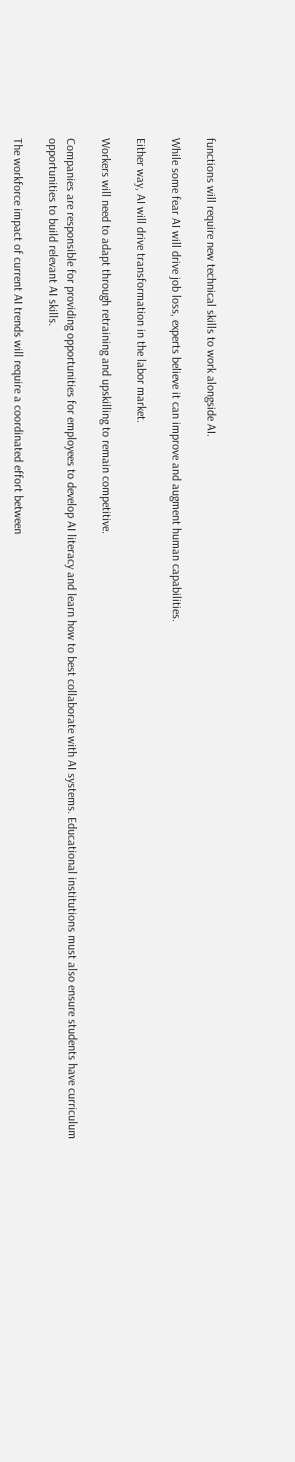functions will require new technical skills to work alongside AI.

While some fear AI will drive job loss, experts believe it can improve and augment human capabilities.

Either way, AI will drive transformation in the labor market.

Workers will need to adapt through retraining and upskilling to remain competitive.

Companies are responsible for providing opportunities for employees to develop AI literacy and learn how to best collaborate with AI systems. Educational institutions must also ensure students have curriculum opportunities to build relevant AI skills.

The workforce impact of current AI trends will require a coordinated effort between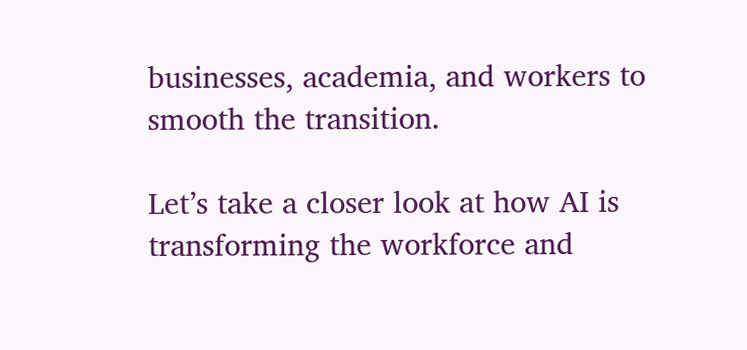businesses, academia, and workers to smooth the transition.

Let’s take a closer look at how AI is transforming the workforce and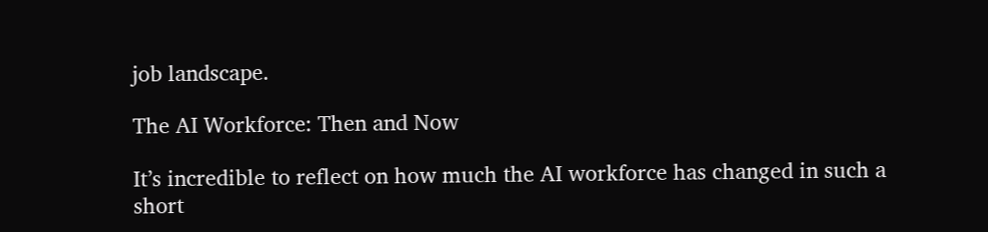job landscape.

The AI Workforce: Then and Now

It’s incredible to reflect on how much the AI workforce has changed in such a short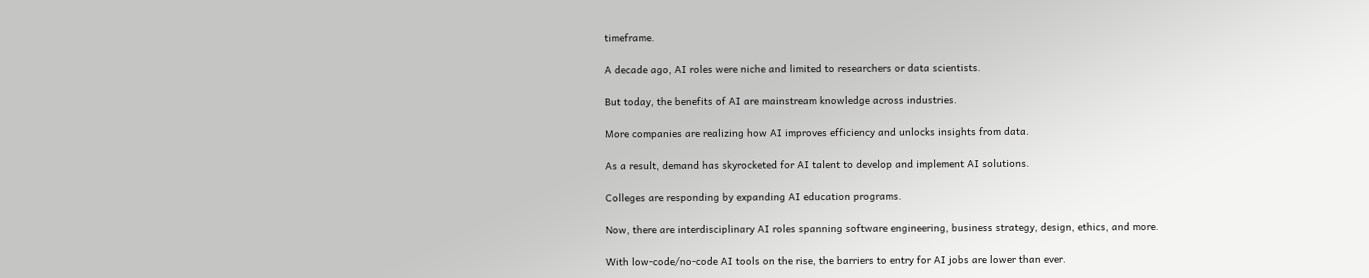timeframe.

A decade ago, AI roles were niche and limited to researchers or data scientists.

But today, the benefits of AI are mainstream knowledge across industries.

More companies are realizing how AI improves efficiency and unlocks insights from data.

As a result, demand has skyrocketed for AI talent to develop and implement AI solutions.

Colleges are responding by expanding AI education programs.

Now, there are interdisciplinary AI roles spanning software engineering, business strategy, design, ethics, and more.

With low-code/no-code AI tools on the rise, the barriers to entry for AI jobs are lower than ever.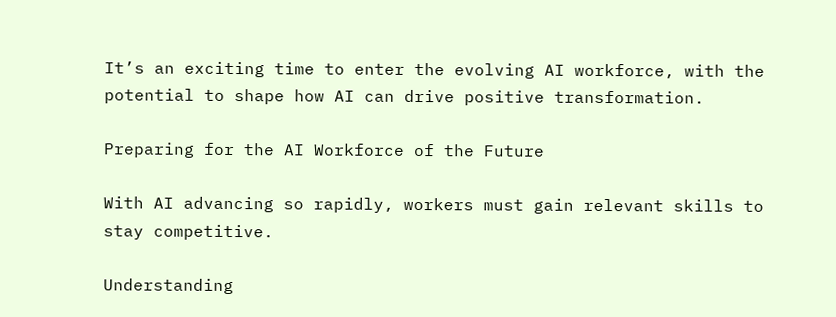It’s an exciting time to enter the evolving AI workforce, with the potential to shape how AI can drive positive transformation.

Preparing for the AI Workforce of the Future

With AI advancing so rapidly, workers must gain relevant skills to stay competitive.

Understanding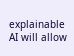explainable AI will allow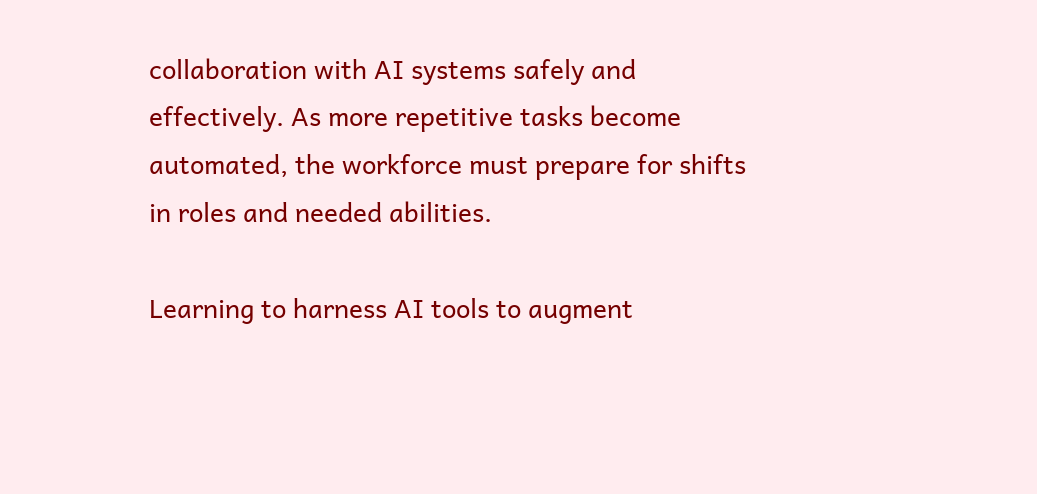collaboration with AI systems safely and effectively. As more repetitive tasks become automated, the workforce must prepare for shifts in roles and needed abilities.

Learning to harness AI tools to augment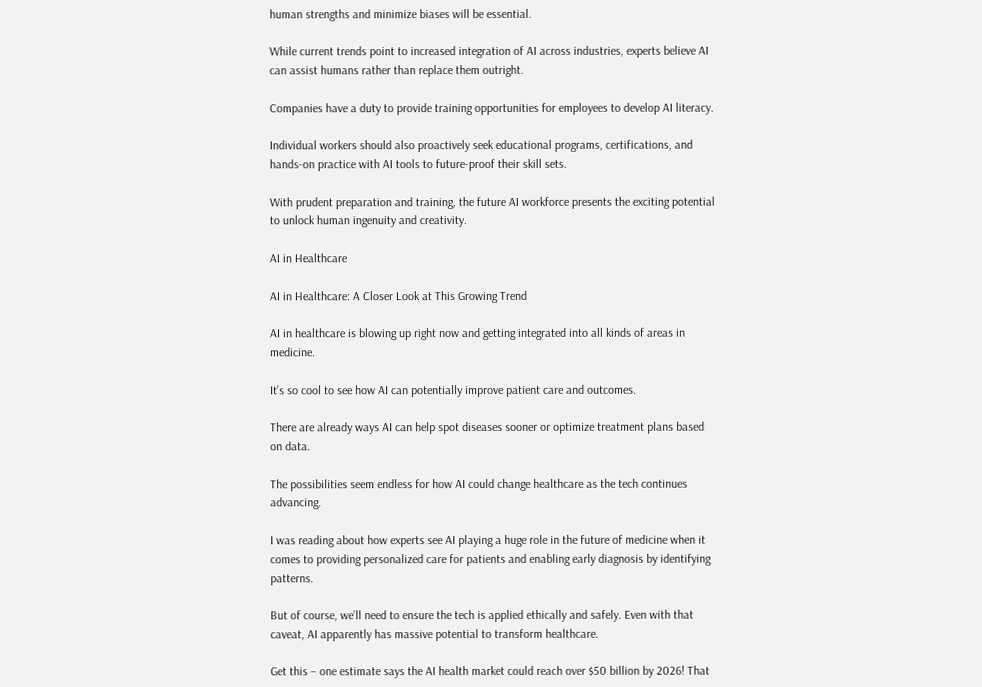human strengths and minimize biases will be essential.

While current trends point to increased integration of AI across industries, experts believe AI can assist humans rather than replace them outright.

Companies have a duty to provide training opportunities for employees to develop AI literacy.

Individual workers should also proactively seek educational programs, certifications, and hands-on practice with AI tools to future-proof their skill sets.

With prudent preparation and training, the future AI workforce presents the exciting potential to unlock human ingenuity and creativity.

AI in Healthcare

AI in Healthcare: A Closer Look at This Growing Trend

AI in healthcare is blowing up right now and getting integrated into all kinds of areas in medicine.

It’s so cool to see how AI can potentially improve patient care and outcomes.

There are already ways AI can help spot diseases sooner or optimize treatment plans based on data.

The possibilities seem endless for how AI could change healthcare as the tech continues advancing.

I was reading about how experts see AI playing a huge role in the future of medicine when it comes to providing personalized care for patients and enabling early diagnosis by identifying patterns.

But of course, we’ll need to ensure the tech is applied ethically and safely. Even with that caveat, AI apparently has massive potential to transform healthcare.

Get this – one estimate says the AI health market could reach over $50 billion by 2026! That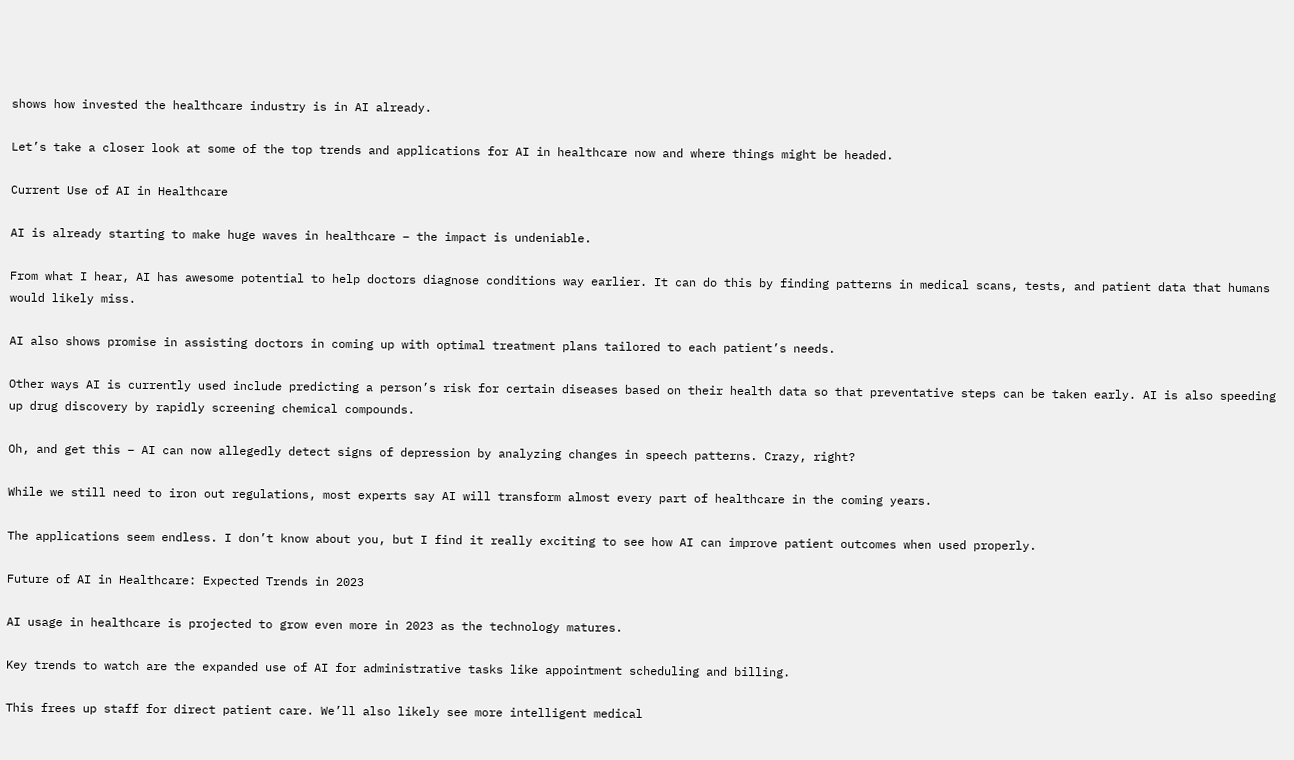shows how invested the healthcare industry is in AI already.

Let’s take a closer look at some of the top trends and applications for AI in healthcare now and where things might be headed.

Current Use of AI in Healthcare

AI is already starting to make huge waves in healthcare – the impact is undeniable.

From what I hear, AI has awesome potential to help doctors diagnose conditions way earlier. It can do this by finding patterns in medical scans, tests, and patient data that humans would likely miss.

AI also shows promise in assisting doctors in coming up with optimal treatment plans tailored to each patient’s needs.

Other ways AI is currently used include predicting a person’s risk for certain diseases based on their health data so that preventative steps can be taken early. AI is also speeding up drug discovery by rapidly screening chemical compounds.

Oh, and get this – AI can now allegedly detect signs of depression by analyzing changes in speech patterns. Crazy, right?

While we still need to iron out regulations, most experts say AI will transform almost every part of healthcare in the coming years.

The applications seem endless. I don’t know about you, but I find it really exciting to see how AI can improve patient outcomes when used properly.

Future of AI in Healthcare: Expected Trends in 2023

AI usage in healthcare is projected to grow even more in 2023 as the technology matures.

Key trends to watch are the expanded use of AI for administrative tasks like appointment scheduling and billing.

This frees up staff for direct patient care. We’ll also likely see more intelligent medical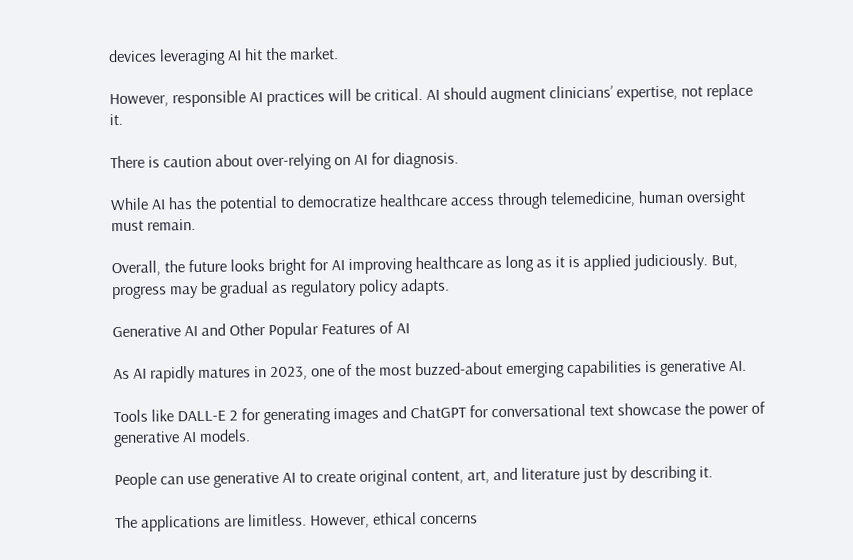devices leveraging AI hit the market.

However, responsible AI practices will be critical. AI should augment clinicians’ expertise, not replace it.

There is caution about over-relying on AI for diagnosis.

While AI has the potential to democratize healthcare access through telemedicine, human oversight must remain.

Overall, the future looks bright for AI improving healthcare as long as it is applied judiciously. But, progress may be gradual as regulatory policy adapts.

Generative AI and Other Popular Features of AI

As AI rapidly matures in 2023, one of the most buzzed-about emerging capabilities is generative AI.

Tools like DALL-E 2 for generating images and ChatGPT for conversational text showcase the power of generative AI models.

People can use generative AI to create original content, art, and literature just by describing it.

The applications are limitless. However, ethical concerns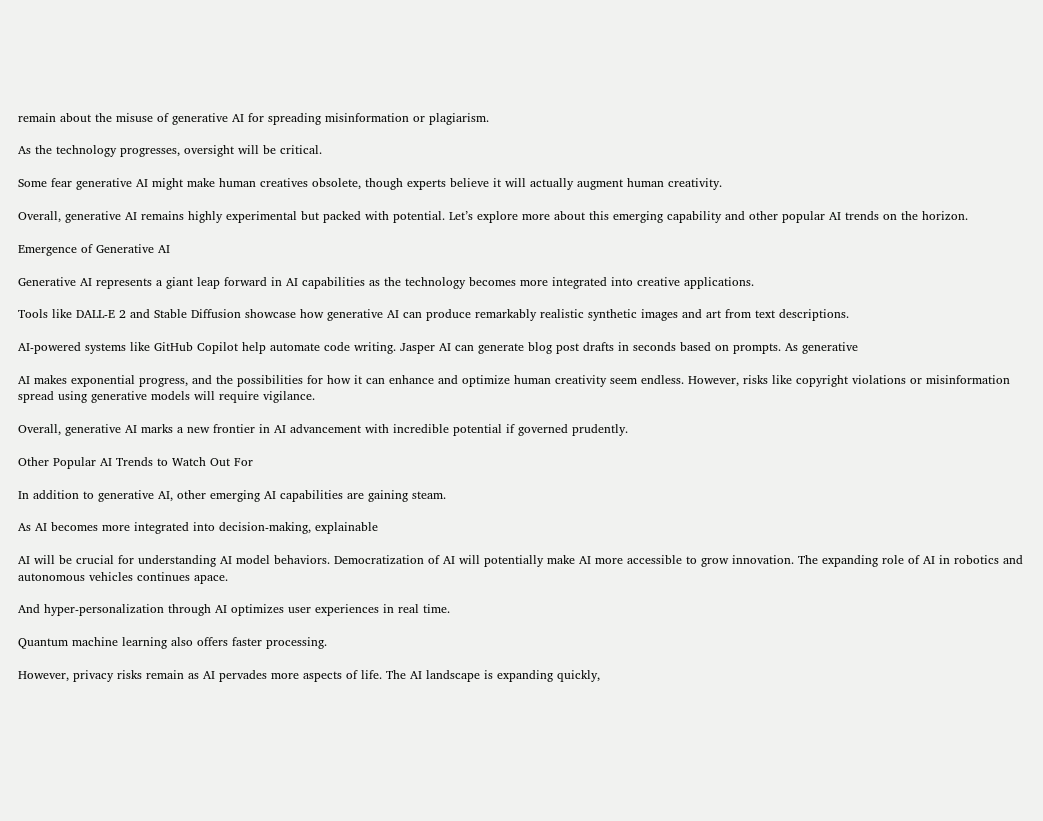remain about the misuse of generative AI for spreading misinformation or plagiarism.

As the technology progresses, oversight will be critical.

Some fear generative AI might make human creatives obsolete, though experts believe it will actually augment human creativity.

Overall, generative AI remains highly experimental but packed with potential. Let’s explore more about this emerging capability and other popular AI trends on the horizon.

Emergence of Generative AI

Generative AI represents a giant leap forward in AI capabilities as the technology becomes more integrated into creative applications.

Tools like DALL-E 2 and Stable Diffusion showcase how generative AI can produce remarkably realistic synthetic images and art from text descriptions.

AI-powered systems like GitHub Copilot help automate code writing. Jasper AI can generate blog post drafts in seconds based on prompts. As generative

AI makes exponential progress, and the possibilities for how it can enhance and optimize human creativity seem endless. However, risks like copyright violations or misinformation spread using generative models will require vigilance.

Overall, generative AI marks a new frontier in AI advancement with incredible potential if governed prudently.

Other Popular AI Trends to Watch Out For

In addition to generative AI, other emerging AI capabilities are gaining steam.

As AI becomes more integrated into decision-making, explainable

AI will be crucial for understanding AI model behaviors. Democratization of AI will potentially make AI more accessible to grow innovation. The expanding role of AI in robotics and autonomous vehicles continues apace.

And hyper-personalization through AI optimizes user experiences in real time.

Quantum machine learning also offers faster processing.

However, privacy risks remain as AI pervades more aspects of life. The AI landscape is expanding quickly,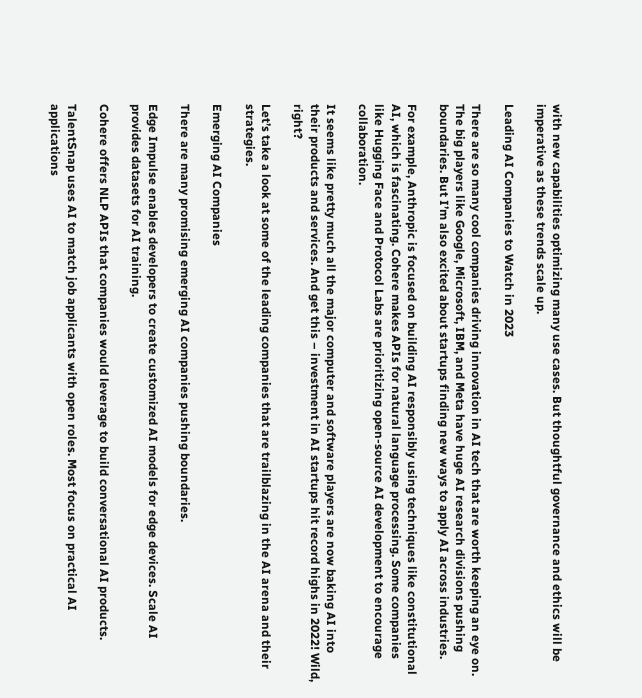with new capabilities optimizing many use cases. But thoughtful governance and ethics will be imperative as these trends scale up.

Leading AI Companies to Watch in 2023

There are so many cool companies driving innovation in AI tech that are worth keeping an eye on. The big players like Google, Microsoft, IBM, and Meta have huge AI research divisions pushing boundaries. But I’m also excited about startups finding new ways to apply AI across industries.

For example, Anthropic is focused on building AI responsibly using techniques like constitutional AI, which is fascinating. Cohere makes APIs for natural language processing. Some companies like Hugging Face and Protocol Labs are prioritizing open-source AI development to encourage collaboration.

It seems like pretty much all the major computer and software players are now baking AI into their products and services. And get this – investment in AI startups hit record highs in 2022! Wild, right?

Let’s take a look at some of the leading companies that are trailblazing in the AI arena and their strategies.

Emerging AI Companies

There are many promising emerging AI companies pushing boundaries.

Edge Impulse enables developers to create customized AI models for edge devices. Scale AI provides datasets for AI training.

Cohere offers NLP APIs that companies would leverage to build conversational AI products.

TalentSnap uses AI to match job applicants with open roles. Most focus on practical AI applications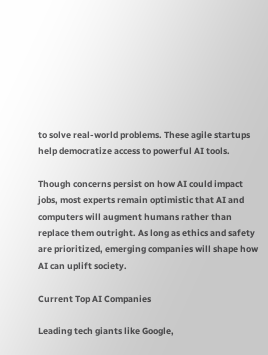to solve real-world problems. These agile startups help democratize access to powerful AI tools.

Though concerns persist on how AI could impact jobs, most experts remain optimistic that AI and computers will augment humans rather than replace them outright. As long as ethics and safety are prioritized, emerging companies will shape how AI can uplift society.

Current Top AI Companies

Leading tech giants like Google,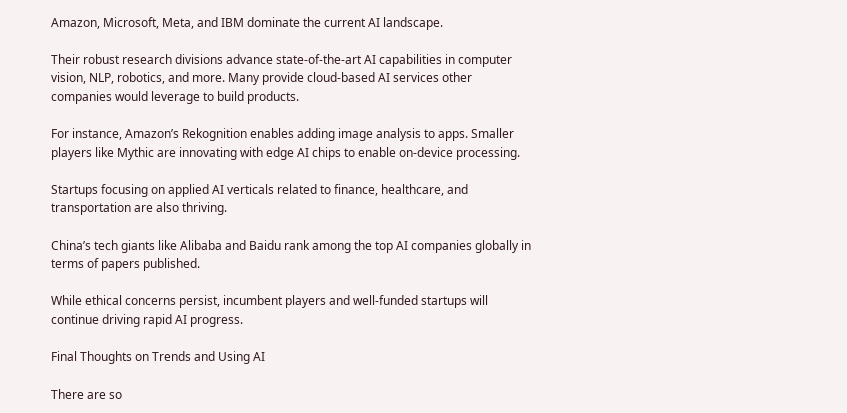Amazon, Microsoft, Meta, and IBM dominate the current AI landscape.

Their robust research divisions advance state-of-the-art AI capabilities in computer vision, NLP, robotics, and more. Many provide cloud-based AI services other companies would leverage to build products.

For instance, Amazon’s Rekognition enables adding image analysis to apps. Smaller players like Mythic are innovating with edge AI chips to enable on-device processing.

Startups focusing on applied AI verticals related to finance, healthcare, and transportation are also thriving.

China’s tech giants like Alibaba and Baidu rank among the top AI companies globally in terms of papers published.

While ethical concerns persist, incumbent players and well-funded startups will continue driving rapid AI progress.

Final Thoughts on Trends and Using AI

There are so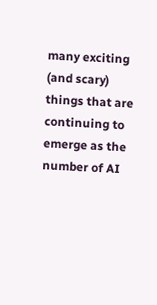many exciting (and scary) things that are continuing to emerge as the number of AI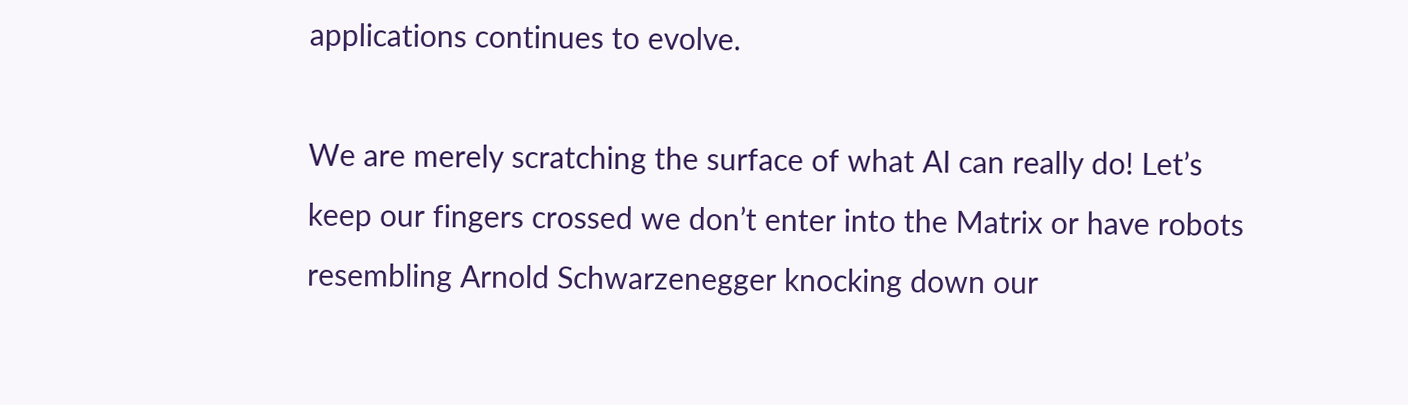applications continues to evolve.

We are merely scratching the surface of what AI can really do! Let’s keep our fingers crossed we don’t enter into the Matrix or have robots resembling Arnold Schwarzenegger knocking down our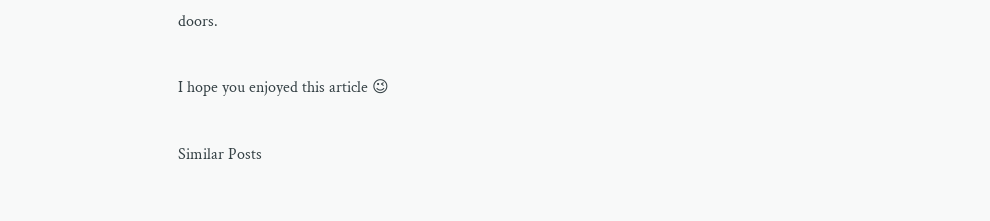doors.

I hope you enjoyed this article 😉

Similar Posts